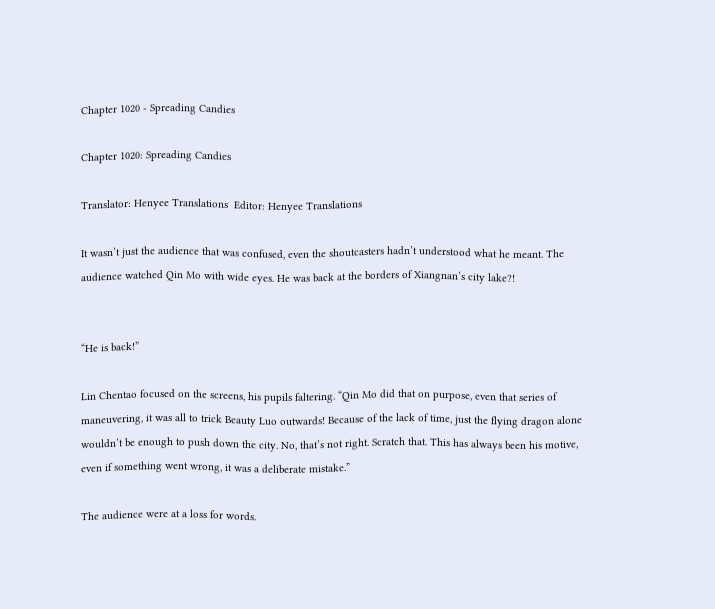Chapter 1020 - Spreading Candies

Chapter 1020: Spreading Candies

Translator: Henyee Translations  Editor: Henyee Translations

It wasn’t just the audience that was confused, even the shoutcasters hadn’t understood what he meant. The audience watched Qin Mo with wide eyes. He was back at the borders of Xiangnan’s city lake?!


“He is back!”

Lin Chentao focused on the screens, his pupils faltering. “Qin Mo did that on purpose, even that series of maneuvering, it was all to trick Beauty Luo outwards! Because of the lack of time, just the flying dragon alone wouldn’t be enough to push down the city. No, that’s not right. Scratch that. This has always been his motive, even if something went wrong, it was a deliberate mistake.”

The audience were at a loss for words.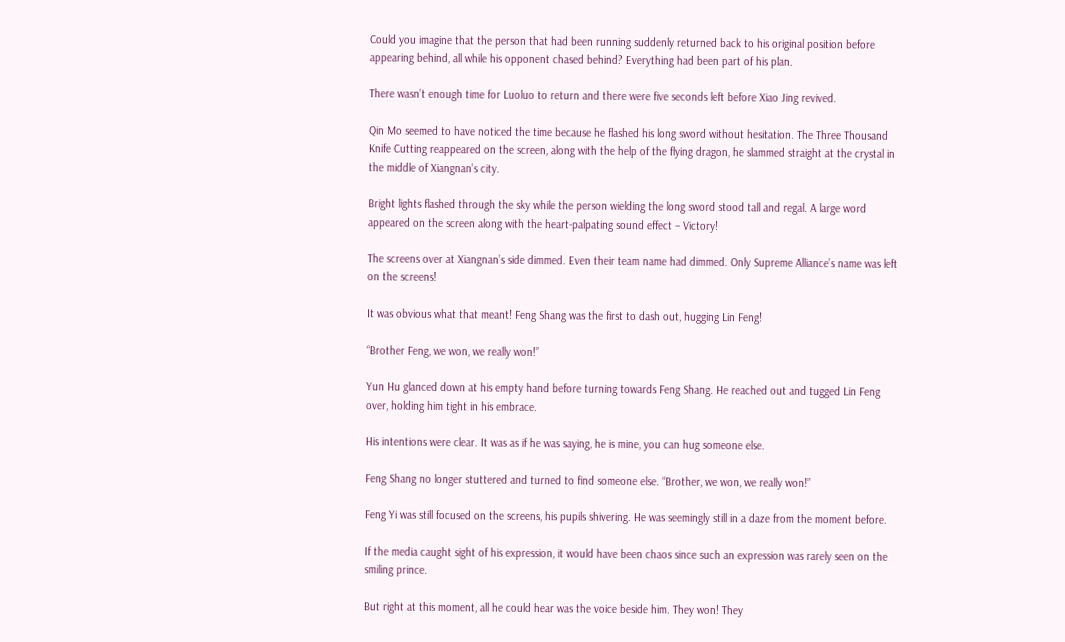Could you imagine that the person that had been running suddenly returned back to his original position before appearing behind, all while his opponent chased behind? Everything had been part of his plan.

There wasn’t enough time for Luoluo to return and there were five seconds left before Xiao Jing revived.

Qin Mo seemed to have noticed the time because he flashed his long sword without hesitation. The Three Thousand Knife Cutting reappeared on the screen, along with the help of the flying dragon, he slammed straight at the crystal in the middle of Xiangnan’s city.

Bright lights flashed through the sky while the person wielding the long sword stood tall and regal. A large word appeared on the screen along with the heart-palpating sound effect – Victory!

The screens over at Xiangnan’s side dimmed. Even their team name had dimmed. Only Supreme Alliance’s name was left on the screens!

It was obvious what that meant! Feng Shang was the first to dash out, hugging Lin Feng!

“Brother Feng, we won, we really won!”

Yun Hu glanced down at his empty hand before turning towards Feng Shang. He reached out and tugged Lin Feng over, holding him tight in his embrace.

His intentions were clear. It was as if he was saying, he is mine, you can hug someone else.

Feng Shang no longer stuttered and turned to find someone else. “Brother, we won, we really won!”

Feng Yi was still focused on the screens, his pupils shivering. He was seemingly still in a daze from the moment before.

If the media caught sight of his expression, it would have been chaos since such an expression was rarely seen on the smiling prince.

But right at this moment, all he could hear was the voice beside him. They won! They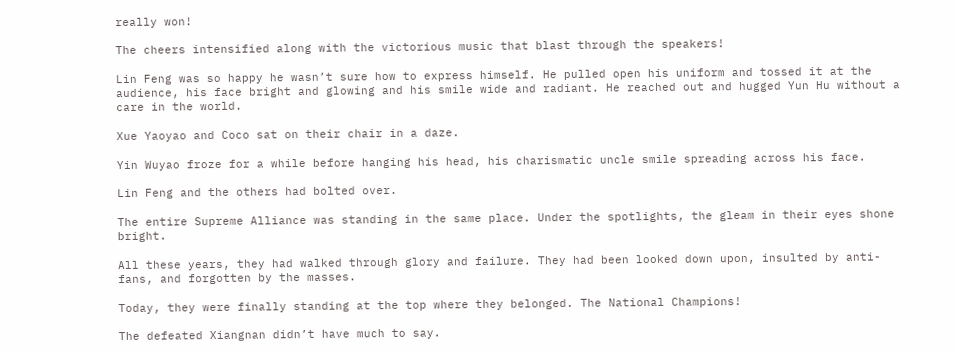really won!

The cheers intensified along with the victorious music that blast through the speakers!

Lin Feng was so happy he wasn’t sure how to express himself. He pulled open his uniform and tossed it at the audience, his face bright and glowing and his smile wide and radiant. He reached out and hugged Yun Hu without a care in the world.

Xue Yaoyao and Coco sat on their chair in a daze.

Yin Wuyao froze for a while before hanging his head, his charismatic uncle smile spreading across his face.

Lin Feng and the others had bolted over.

The entire Supreme Alliance was standing in the same place. Under the spotlights, the gleam in their eyes shone bright.

All these years, they had walked through glory and failure. They had been looked down upon, insulted by anti-fans, and forgotten by the masses.

Today, they were finally standing at the top where they belonged. The National Champions!

The defeated Xiangnan didn’t have much to say.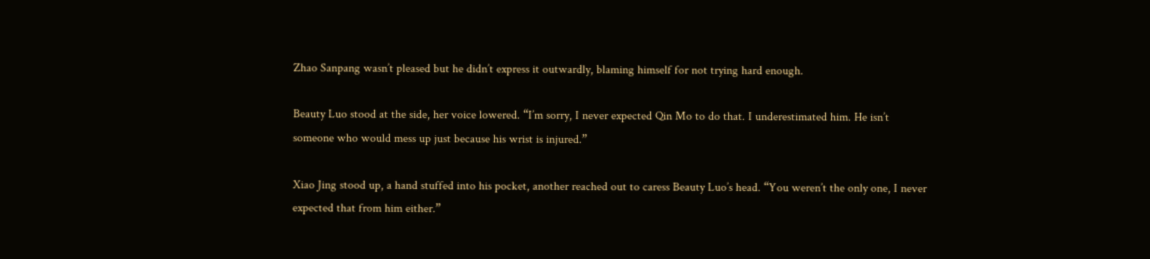Zhao Sanpang wasn’t pleased but he didn’t express it outwardly, blaming himself for not trying hard enough.

Beauty Luo stood at the side, her voice lowered. “I’m sorry, I never expected Qin Mo to do that. I underestimated him. He isn’t someone who would mess up just because his wrist is injured.”

Xiao Jing stood up, a hand stuffed into his pocket, another reached out to caress Beauty Luo’s head. “You weren’t the only one, I never expected that from him either.”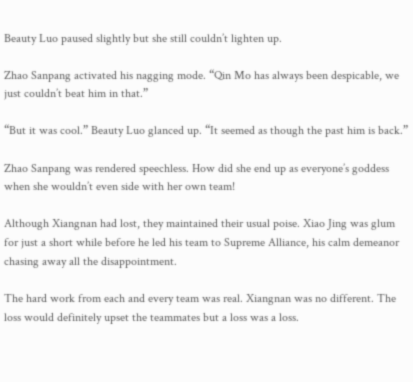Beauty Luo paused slightly but she still couldn’t lighten up.

Zhao Sanpang activated his nagging mode. “Qin Mo has always been despicable, we just couldn’t beat him in that.”

“But it was cool.” Beauty Luo glanced up. “It seemed as though the past him is back.”

Zhao Sanpang was rendered speechless. How did she end up as everyone’s goddess when she wouldn’t even side with her own team!

Although Xiangnan had lost, they maintained their usual poise. Xiao Jing was glum for just a short while before he led his team to Supreme Alliance, his calm demeanor chasing away all the disappointment.

The hard work from each and every team was real. Xiangnan was no different. The loss would definitely upset the teammates but a loss was a loss.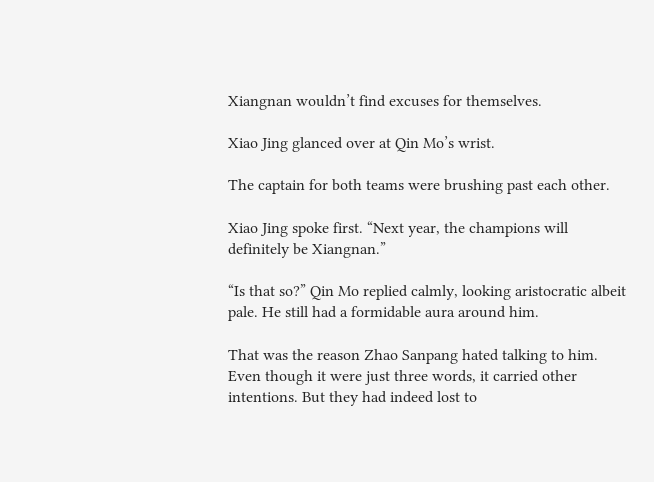Xiangnan wouldn’t find excuses for themselves.

Xiao Jing glanced over at Qin Mo’s wrist.

The captain for both teams were brushing past each other.

Xiao Jing spoke first. “Next year, the champions will definitely be Xiangnan.”

“Is that so?” Qin Mo replied calmly, looking aristocratic albeit pale. He still had a formidable aura around him.

That was the reason Zhao Sanpang hated talking to him. Even though it were just three words, it carried other intentions. But they had indeed lost to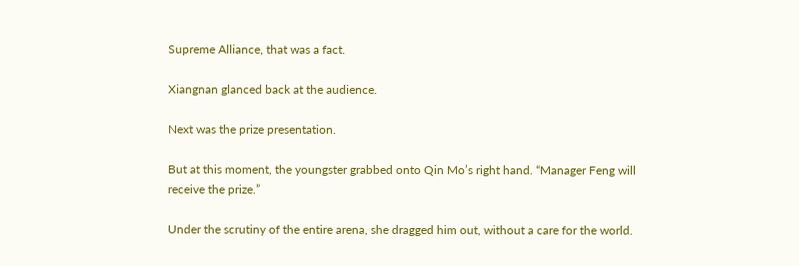Supreme Alliance, that was a fact.

Xiangnan glanced back at the audience.

Next was the prize presentation.

But at this moment, the youngster grabbed onto Qin Mo’s right hand. “Manager Feng will receive the prize.”

Under the scrutiny of the entire arena, she dragged him out, without a care for the world.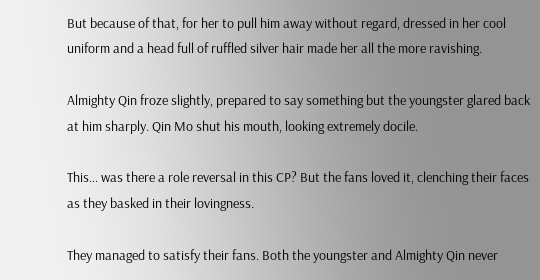But because of that, for her to pull him away without regard, dressed in her cool uniform and a head full of ruffled silver hair made her all the more ravishing.

Almighty Qin froze slightly, prepared to say something but the youngster glared back at him sharply. Qin Mo shut his mouth, looking extremely docile.

This… was there a role reversal in this CP? But the fans loved it, clenching their faces as they basked in their lovingness.

They managed to satisfy their fans. Both the youngster and Almighty Qin never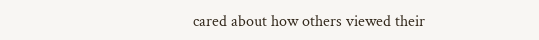cared about how others viewed their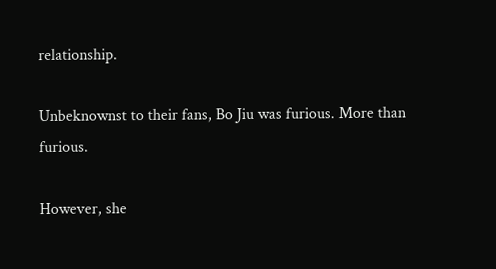relationship.

Unbeknownst to their fans, Bo Jiu was furious. More than furious.

However, she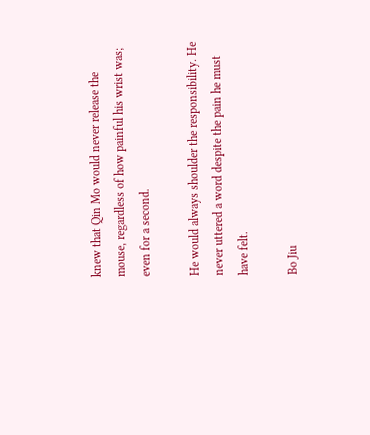knew that Qin Mo would never release the mouse, regardless of how painful his wrist was; even for a second.

He would always shoulder the responsibility. He never uttered a word despite the pain he must have felt.

Bo Jiu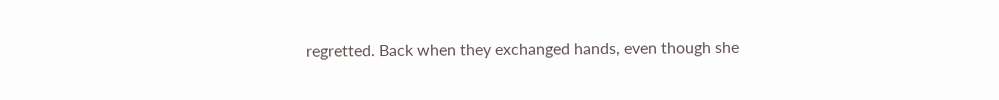regretted. Back when they exchanged hands, even though she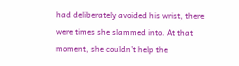had deliberately avoided his wrist, there were times she slammed into. At that moment, she couldn’t help the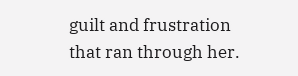guilt and frustration that ran through her.